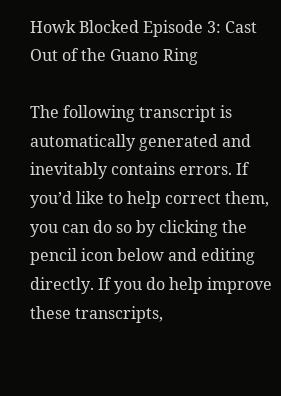Howk Blocked Episode 3: Cast Out of the Guano Ring

The following transcript is automatically generated and inevitably contains errors. If you’d like to help correct them, you can do so by clicking the pencil icon below and editing directly. If you do help improve these transcripts,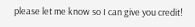please let me know so I can give you credit!